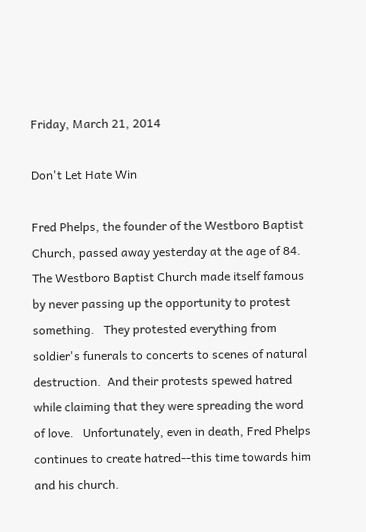Friday, March 21, 2014

Don't Let Hate Win

Fred Phelps, the founder of the Westboro Baptist Church, passed away yesterday at the age of 84.  The Westboro Baptist Church made itself famous by never passing up the opportunity to protest something.   They protested everything from soldier's funerals to concerts to scenes of natural destruction.  And their protests spewed hatred while claiming that they were spreading the word of love.   Unfortunately, even in death, Fred Phelps continues to create hatred--this time towards him and his church.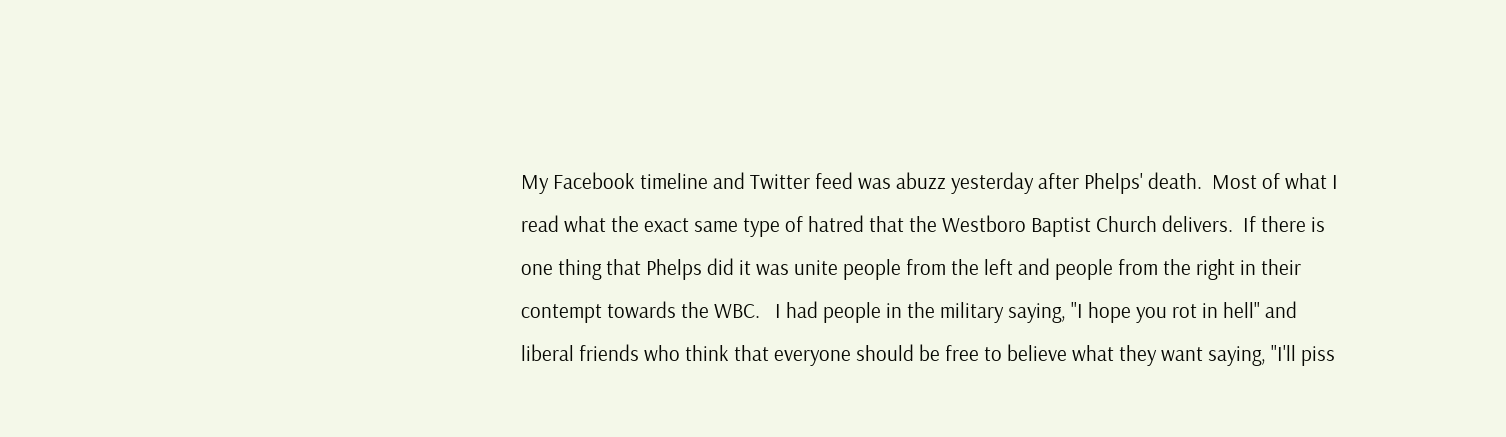My Facebook timeline and Twitter feed was abuzz yesterday after Phelps' death.  Most of what I read what the exact same type of hatred that the Westboro Baptist Church delivers.  If there is one thing that Phelps did it was unite people from the left and people from the right in their contempt towards the WBC.   I had people in the military saying, "I hope you rot in hell" and liberal friends who think that everyone should be free to believe what they want saying, "I'll piss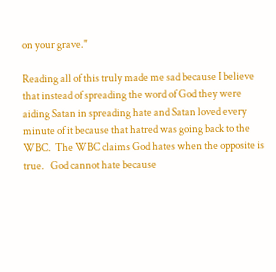on your grave."

Reading all of this truly made me sad because I believe that instead of spreading the word of God they were aiding Satan in spreading hate and Satan loved every minute of it because that hatred was going back to the WBC.  The WBC claims God hates when the opposite is true.   God cannot hate because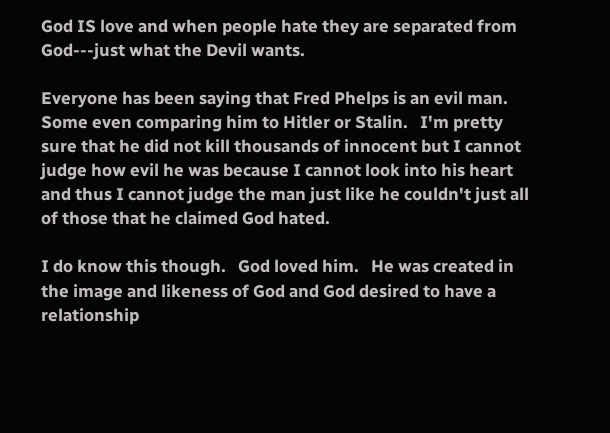God IS love and when people hate they are separated from God---just what the Devil wants.

Everyone has been saying that Fred Phelps is an evil man.  Some even comparing him to Hitler or Stalin.   I'm pretty sure that he did not kill thousands of innocent but I cannot judge how evil he was because I cannot look into his heart and thus I cannot judge the man just like he couldn't just all of those that he claimed God hated.

I do know this though.   God loved him.   He was created in the image and likeness of God and God desired to have a relationship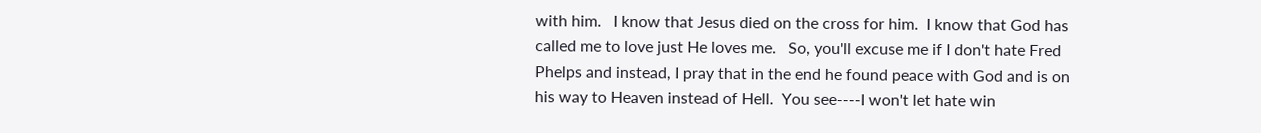with him.   I know that Jesus died on the cross for him.  I know that God has called me to love just He loves me.   So, you'll excuse me if I don't hate Fred Phelps and instead, I pray that in the end he found peace with God and is on his way to Heaven instead of Hell.  You see----I won't let hate win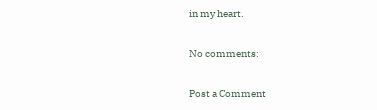in my heart.

No comments:

Post a Comment